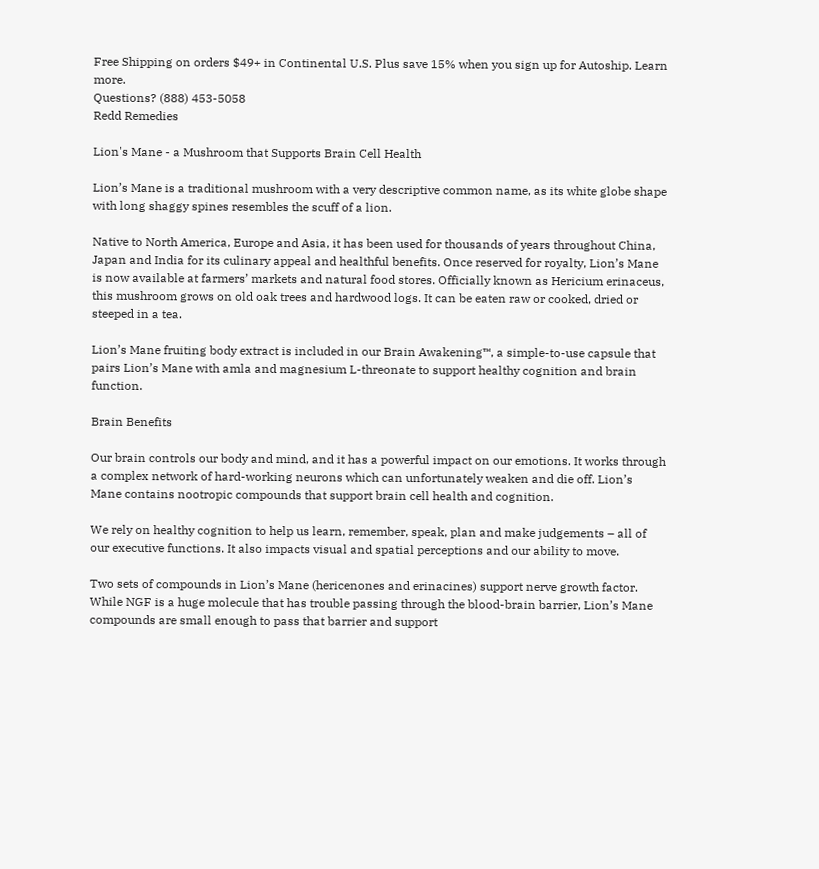Free Shipping on orders $49+ in Continental U.S. Plus save 15% when you sign up for Autoship. Learn more.
Questions? (888) 453-5058
Redd Remedies

Lion's Mane - a Mushroom that Supports Brain Cell Health

Lion’s Mane is a traditional mushroom with a very descriptive common name, as its white globe shape with long shaggy spines resembles the scuff of a lion.

Native to North America, Europe and Asia, it has been used for thousands of years throughout China, Japan and India for its culinary appeal and healthful benefits. Once reserved for royalty, Lion’s Mane is now available at farmers’ markets and natural food stores. Officially known as Hericium erinaceus, this mushroom grows on old oak trees and hardwood logs. It can be eaten raw or cooked, dried or steeped in a tea.

Lion’s Mane fruiting body extract is included in our Brain Awakening™, a simple-to-use capsule that pairs Lion’s Mane with amla and magnesium L-threonate to support healthy cognition and brain function.

Brain Benefits

Our brain controls our body and mind, and it has a powerful impact on our emotions. It works through a complex network of hard-working neurons which can unfortunately weaken and die off. Lion’s Mane contains nootropic compounds that support brain cell health and cognition.

We rely on healthy cognition to help us learn, remember, speak, plan and make judgements – all of our executive functions. It also impacts visual and spatial perceptions and our ability to move.

Two sets of compounds in Lion’s Mane (hericenones and erinacines) support nerve growth factor. While NGF is a huge molecule that has trouble passing through the blood-brain barrier, Lion’s Mane compounds are small enough to pass that barrier and support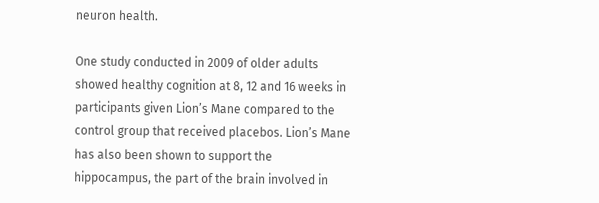neuron health.

One study conducted in 2009 of older adults showed healthy cognition at 8, 12 and 16 weeks in participants given Lion’s Mane compared to the control group that received placebos. Lion’s Mane has also been shown to support the hippocampus, the part of the brain involved in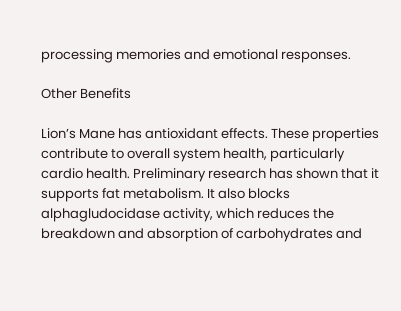processing memories and emotional responses.

Other Benefits

Lion’s Mane has antioxidant effects. These properties contribute to overall system health, particularly cardio health. Preliminary research has shown that it supports fat metabolism. It also blocks alphagludocidase activity, which reduces the breakdown and absorption of carbohydrates and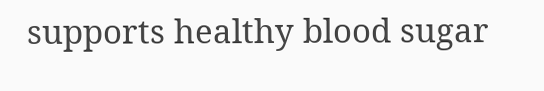supports healthy blood sugar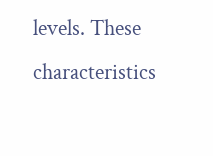levels. These characteristics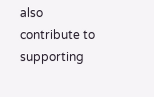also contribute to supporting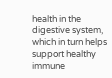health in the digestive system, which in turn helps support healthy immune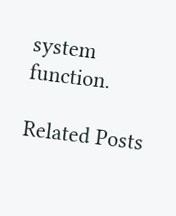system function.

Related Posts